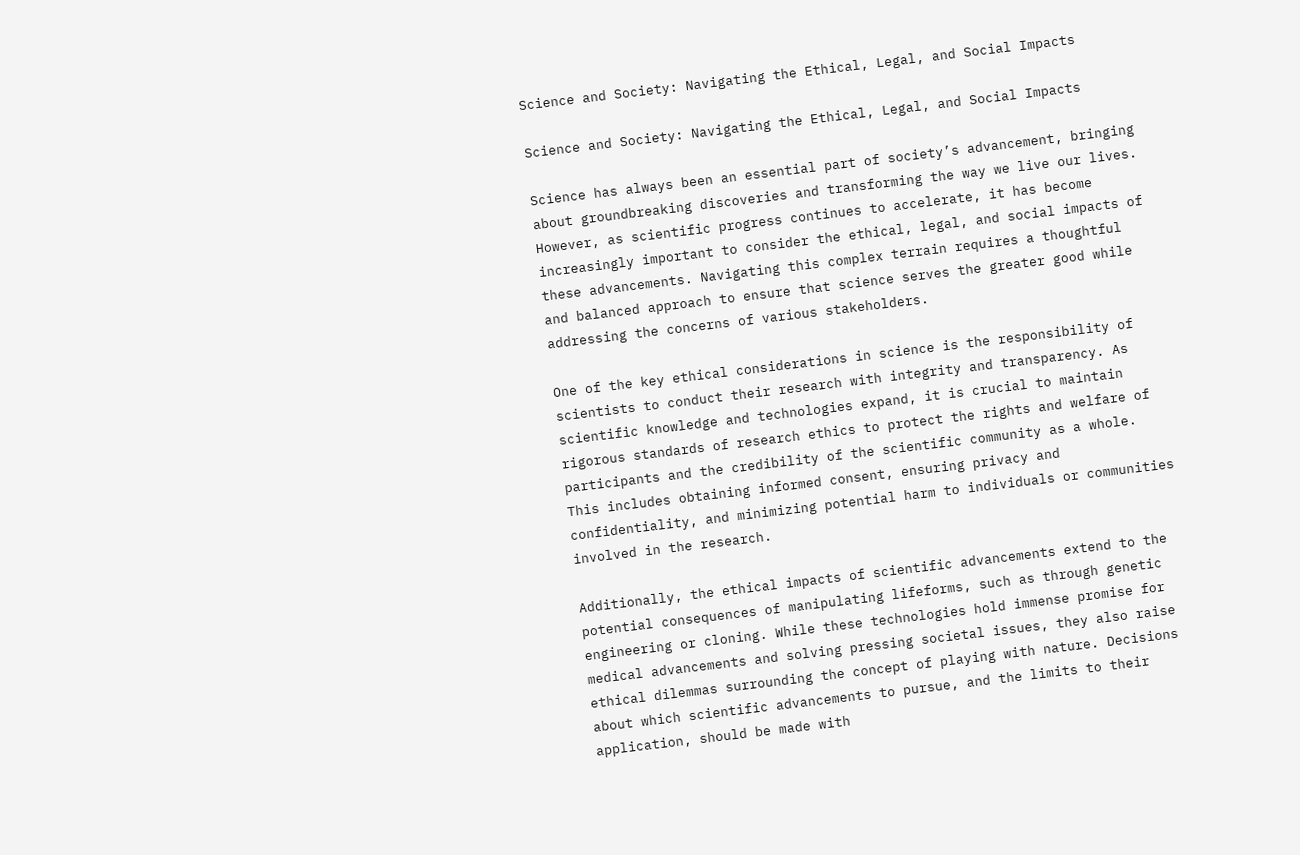Science and Society: Navigating the Ethical, Legal, and Social Impacts

Science and Society: Navigating the Ethical, Legal, and Social Impacts

Science has always been an essential part of society’s advancement, bringing about groundbreaking discoveries and transforming the way we live our lives. However, as scientific progress continues to accelerate, it has become increasingly important to consider the ethical, legal, and social impacts of these advancements. Navigating this complex terrain requires a thoughtful and balanced approach to ensure that science serves the greater good while addressing the concerns of various stakeholders.

One of the key ethical considerations in science is the responsibility of scientists to conduct their research with integrity and transparency. As scientific knowledge and technologies expand, it is crucial to maintain rigorous standards of research ethics to protect the rights and welfare of participants and the credibility of the scientific community as a whole. This includes obtaining informed consent, ensuring privacy and confidentiality, and minimizing potential harm to individuals or communities involved in the research.

Additionally, the ethical impacts of scientific advancements extend to the potential consequences of manipulating lifeforms, such as through genetic engineering or cloning. While these technologies hold immense promise for medical advancements and solving pressing societal issues, they also raise ethical dilemmas surrounding the concept of playing with nature. Decisions about which scientific advancements to pursue, and the limits to their application, should be made with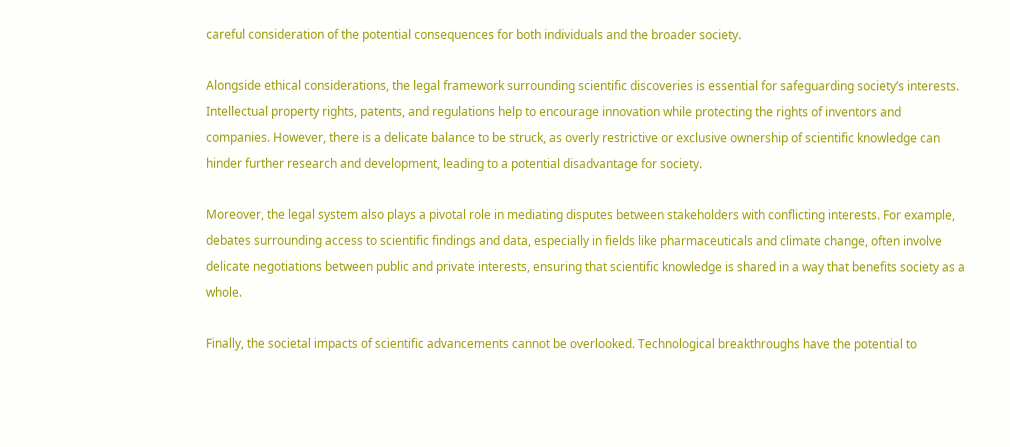careful consideration of the potential consequences for both individuals and the broader society.

Alongside ethical considerations, the legal framework surrounding scientific discoveries is essential for safeguarding society’s interests. Intellectual property rights, patents, and regulations help to encourage innovation while protecting the rights of inventors and companies. However, there is a delicate balance to be struck, as overly restrictive or exclusive ownership of scientific knowledge can hinder further research and development, leading to a potential disadvantage for society.

Moreover, the legal system also plays a pivotal role in mediating disputes between stakeholders with conflicting interests. For example, debates surrounding access to scientific findings and data, especially in fields like pharmaceuticals and climate change, often involve delicate negotiations between public and private interests, ensuring that scientific knowledge is shared in a way that benefits society as a whole.

Finally, the societal impacts of scientific advancements cannot be overlooked. Technological breakthroughs have the potential to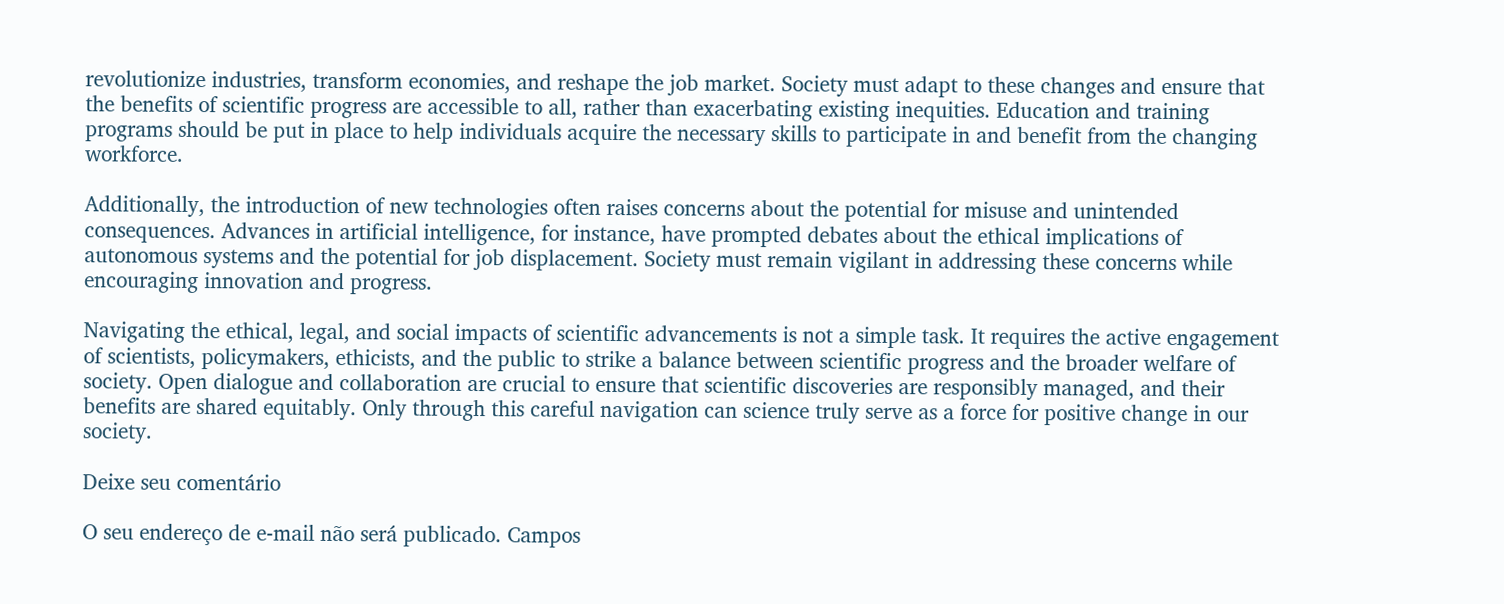revolutionize industries, transform economies, and reshape the job market. Society must adapt to these changes and ensure that the benefits of scientific progress are accessible to all, rather than exacerbating existing inequities. Education and training programs should be put in place to help individuals acquire the necessary skills to participate in and benefit from the changing workforce.

Additionally, the introduction of new technologies often raises concerns about the potential for misuse and unintended consequences. Advances in artificial intelligence, for instance, have prompted debates about the ethical implications of autonomous systems and the potential for job displacement. Society must remain vigilant in addressing these concerns while encouraging innovation and progress.

Navigating the ethical, legal, and social impacts of scientific advancements is not a simple task. It requires the active engagement of scientists, policymakers, ethicists, and the public to strike a balance between scientific progress and the broader welfare of society. Open dialogue and collaboration are crucial to ensure that scientific discoveries are responsibly managed, and their benefits are shared equitably. Only through this careful navigation can science truly serve as a force for positive change in our society.

Deixe seu comentário

O seu endereço de e-mail não será publicado. Campos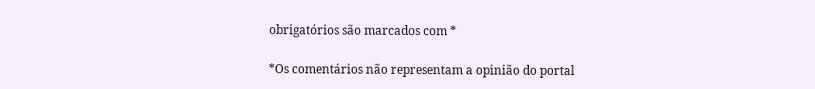obrigatórios são marcados com *

*Os comentários não representam a opinião do portal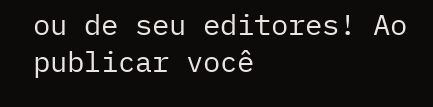ou de seu editores! Ao publicar você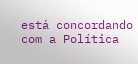está concordando com a Política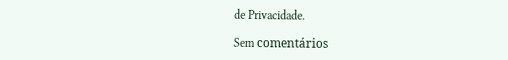de Privacidade.

Sem comentários